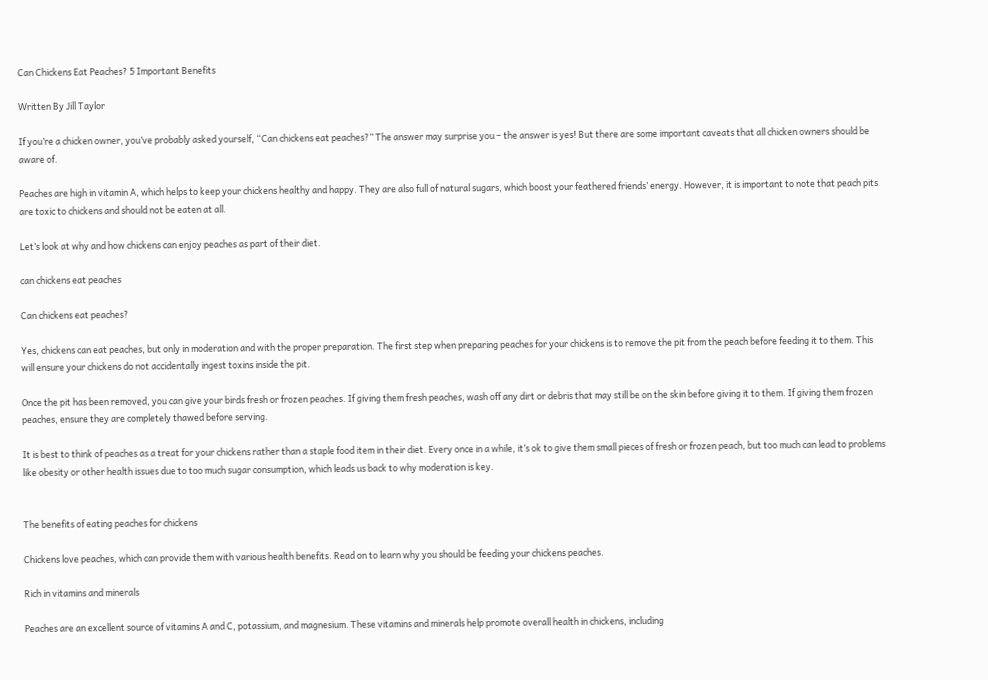Can Chickens Eat Peaches? 5 Important Benefits

Written By Jill Taylor

If you’re a chicken owner, you’ve probably asked yourself, “Can chickens eat peaches?” The answer may surprise you – the answer is yes! But there are some important caveats that all chicken owners should be aware of.

Peaches are high in vitamin A, which helps to keep your chickens healthy and happy. They are also full of natural sugars, which boost your feathered friends’ energy. However, it is important to note that peach pits are toxic to chickens and should not be eaten at all.

Let’s look at why and how chickens can enjoy peaches as part of their diet.

can chickens eat peaches

Can chickens eat peaches?

Yes, chickens can eat peaches, but only in moderation and with the proper preparation. The first step when preparing peaches for your chickens is to remove the pit from the peach before feeding it to them. This will ensure your chickens do not accidentally ingest toxins inside the pit.

Once the pit has been removed, you can give your birds fresh or frozen peaches. If giving them fresh peaches, wash off any dirt or debris that may still be on the skin before giving it to them. If giving them frozen peaches, ensure they are completely thawed before serving.

It is best to think of peaches as a treat for your chickens rather than a staple food item in their diet. Every once in a while, it’s ok to give them small pieces of fresh or frozen peach, but too much can lead to problems like obesity or other health issues due to too much sugar consumption, which leads us back to why moderation is key.


The benefits of eating peaches for chickens

Chickens love peaches, which can provide them with various health benefits. Read on to learn why you should be feeding your chickens peaches.

Rich in vitamins and minerals

Peaches are an excellent source of vitamins A and C, potassium, and magnesium. These vitamins and minerals help promote overall health in chickens, including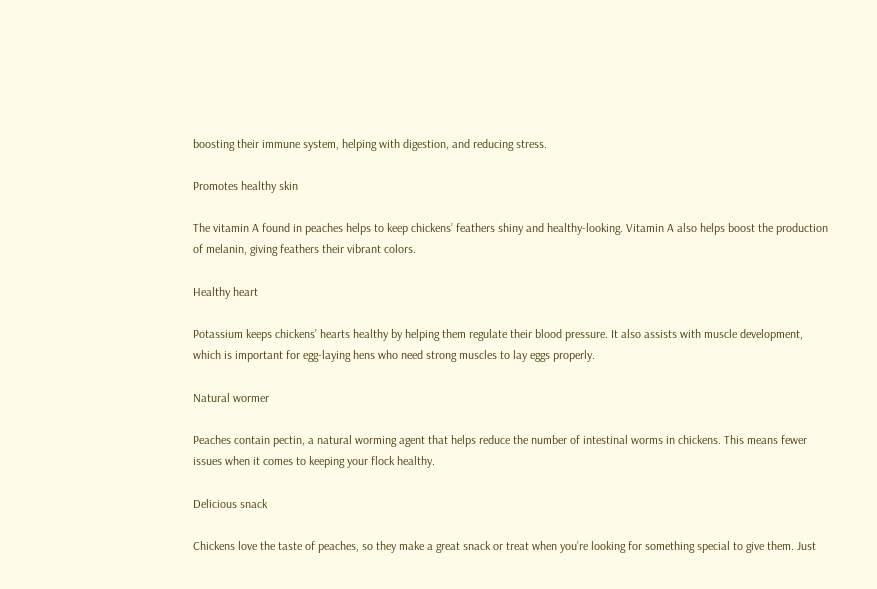boosting their immune system, helping with digestion, and reducing stress.

Promotes healthy skin

The vitamin A found in peaches helps to keep chickens’ feathers shiny and healthy-looking. Vitamin A also helps boost the production of melanin, giving feathers their vibrant colors.

Healthy heart

Potassium keeps chickens’ hearts healthy by helping them regulate their blood pressure. It also assists with muscle development, which is important for egg-laying hens who need strong muscles to lay eggs properly.

Natural wormer

Peaches contain pectin, a natural worming agent that helps reduce the number of intestinal worms in chickens. This means fewer issues when it comes to keeping your flock healthy.

Delicious snack

Chickens love the taste of peaches, so they make a great snack or treat when you’re looking for something special to give them. Just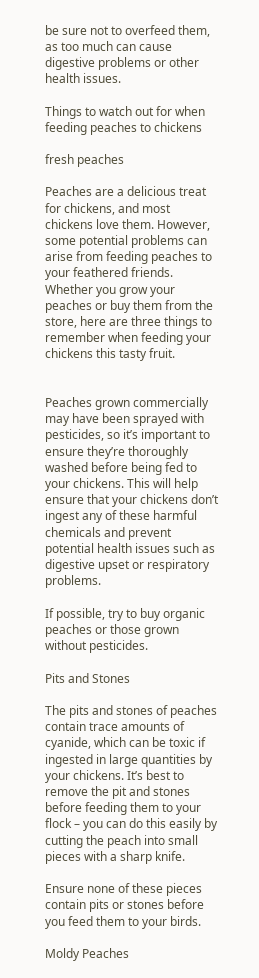be sure not to overfeed them, as too much can cause digestive problems or other health issues.

Things to watch out for when feeding peaches to chickens

fresh peaches

Peaches are a delicious treat for chickens, and most chickens love them. However, some potential problems can arise from feeding peaches to your feathered friends. Whether you grow your peaches or buy them from the store, here are three things to remember when feeding your chickens this tasty fruit.


Peaches grown commercially may have been sprayed with pesticides, so it’s important to ensure they’re thoroughly washed before being fed to your chickens. This will help ensure that your chickens don’t ingest any of these harmful chemicals and prevent potential health issues such as digestive upset or respiratory problems.

If possible, try to buy organic peaches or those grown without pesticides.

Pits and Stones

The pits and stones of peaches contain trace amounts of cyanide, which can be toxic if ingested in large quantities by your chickens. It’s best to remove the pit and stones before feeding them to your flock – you can do this easily by cutting the peach into small pieces with a sharp knife.

Ensure none of these pieces contain pits or stones before you feed them to your birds.

Moldy Peaches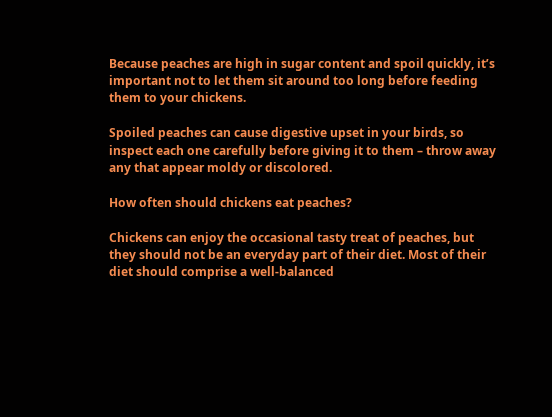Because peaches are high in sugar content and spoil quickly, it’s important not to let them sit around too long before feeding them to your chickens.

Spoiled peaches can cause digestive upset in your birds, so inspect each one carefully before giving it to them – throw away any that appear moldy or discolored.

How often should chickens eat peaches?

Chickens can enjoy the occasional tasty treat of peaches, but they should not be an everyday part of their diet. Most of their diet should comprise a well-balanced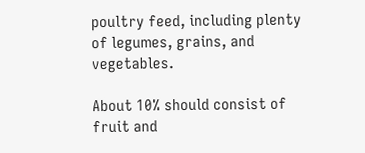poultry feed, including plenty of legumes, grains, and vegetables.

About 10% should consist of fruit and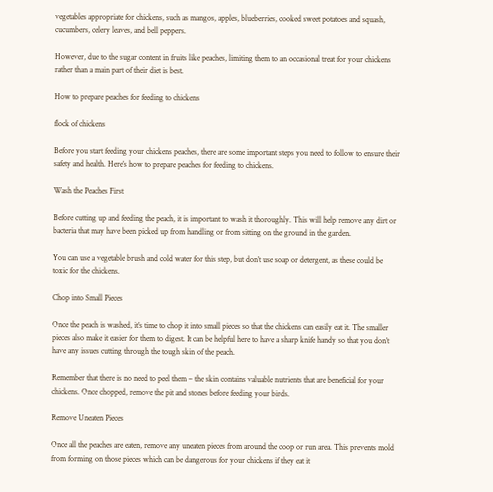vegetables appropriate for chickens, such as mangos, apples, blueberries, cooked sweet potatoes and squash, cucumbers, celery leaves, and bell peppers.

However, due to the sugar content in fruits like peaches, limiting them to an occasional treat for your chickens rather than a main part of their diet is best.

How to prepare peaches for feeding to chickens

flock of chickens

Before you start feeding your chickens peaches, there are some important steps you need to follow to ensure their safety and health. Here’s how to prepare peaches for feeding to chickens.

Wash the Peaches First

Before cutting up and feeding the peach, it is important to wash it thoroughly. This will help remove any dirt or bacteria that may have been picked up from handling or from sitting on the ground in the garden.

You can use a vegetable brush and cold water for this step, but don’t use soap or detergent, as these could be toxic for the chickens.

Chop into Small Pieces

Once the peach is washed, it’s time to chop it into small pieces so that the chickens can easily eat it. The smaller pieces also make it easier for them to digest. It can be helpful here to have a sharp knife handy so that you don’t have any issues cutting through the tough skin of the peach.

Remember that there is no need to peel them – the skin contains valuable nutrients that are beneficial for your chickens. Once chopped, remove the pit and stones before feeding your birds.

Remove Uneaten Pieces

Once all the peaches are eaten, remove any uneaten pieces from around the coop or run area. This prevents mold from forming on those pieces which can be dangerous for your chickens if they eat it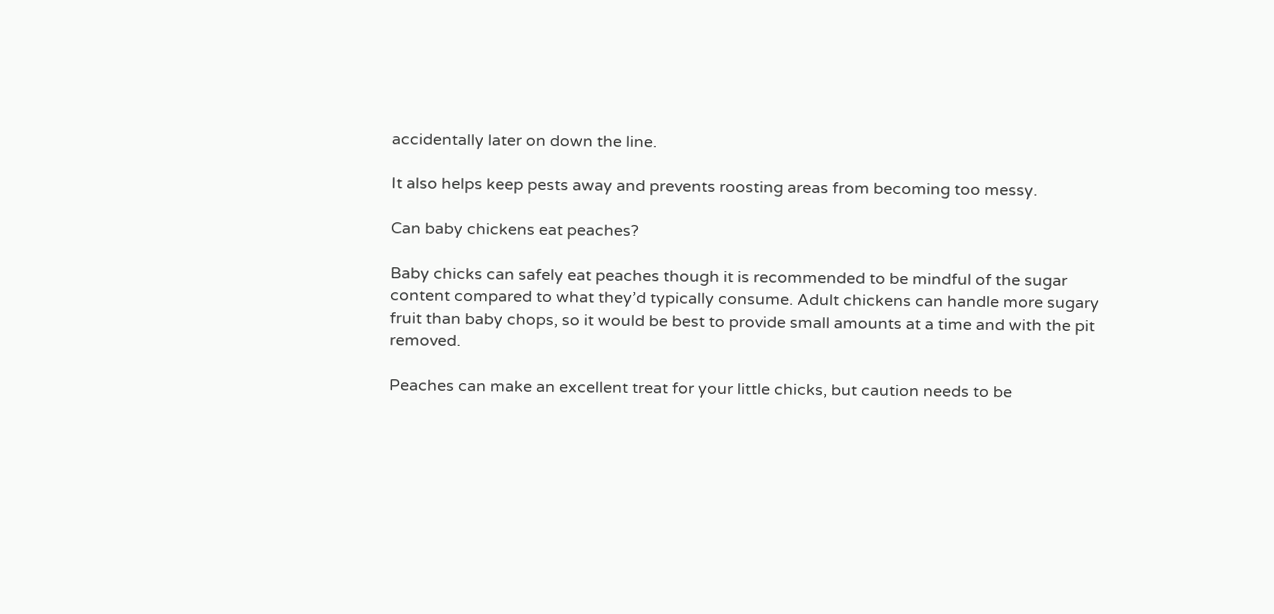accidentally later on down the line.

It also helps keep pests away and prevents roosting areas from becoming too messy.

Can baby chickens eat peaches?

Baby chicks can safely eat peaches though it is recommended to be mindful of the sugar content compared to what they’d typically consume. Adult chickens can handle more sugary fruit than baby chops, so it would be best to provide small amounts at a time and with the pit removed.

Peaches can make an excellent treat for your little chicks, but caution needs to be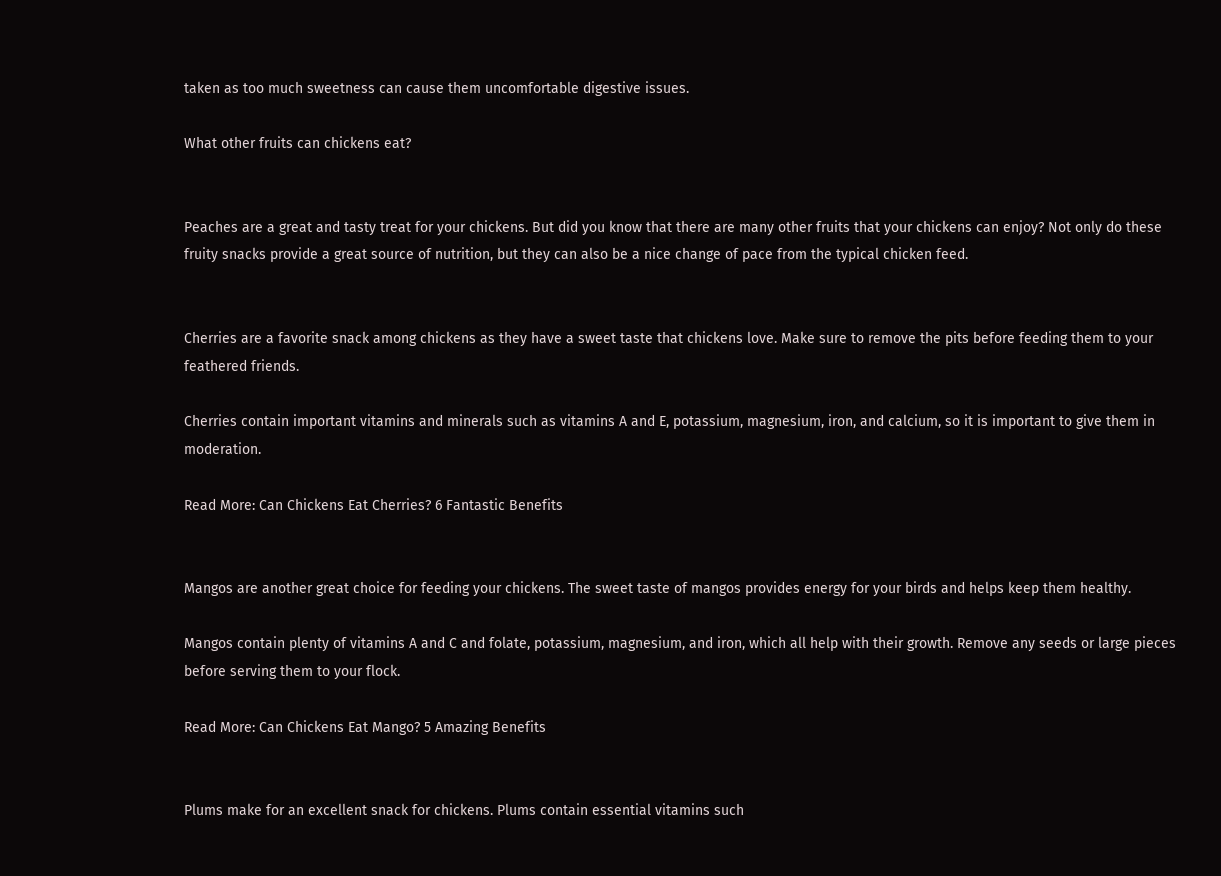taken as too much sweetness can cause them uncomfortable digestive issues.

What other fruits can chickens eat?


Peaches are a great and tasty treat for your chickens. But did you know that there are many other fruits that your chickens can enjoy? Not only do these fruity snacks provide a great source of nutrition, but they can also be a nice change of pace from the typical chicken feed.


Cherries are a favorite snack among chickens as they have a sweet taste that chickens love. Make sure to remove the pits before feeding them to your feathered friends.

Cherries contain important vitamins and minerals such as vitamins A and E, potassium, magnesium, iron, and calcium, so it is important to give them in moderation.

Read More: Can Chickens Eat Cherries? 6 Fantastic Benefits


Mangos are another great choice for feeding your chickens. The sweet taste of mangos provides energy for your birds and helps keep them healthy.

Mangos contain plenty of vitamins A and C and folate, potassium, magnesium, and iron, which all help with their growth. Remove any seeds or large pieces before serving them to your flock.

Read More: Can Chickens Eat Mango? 5 Amazing Benefits


Plums make for an excellent snack for chickens. Plums contain essential vitamins such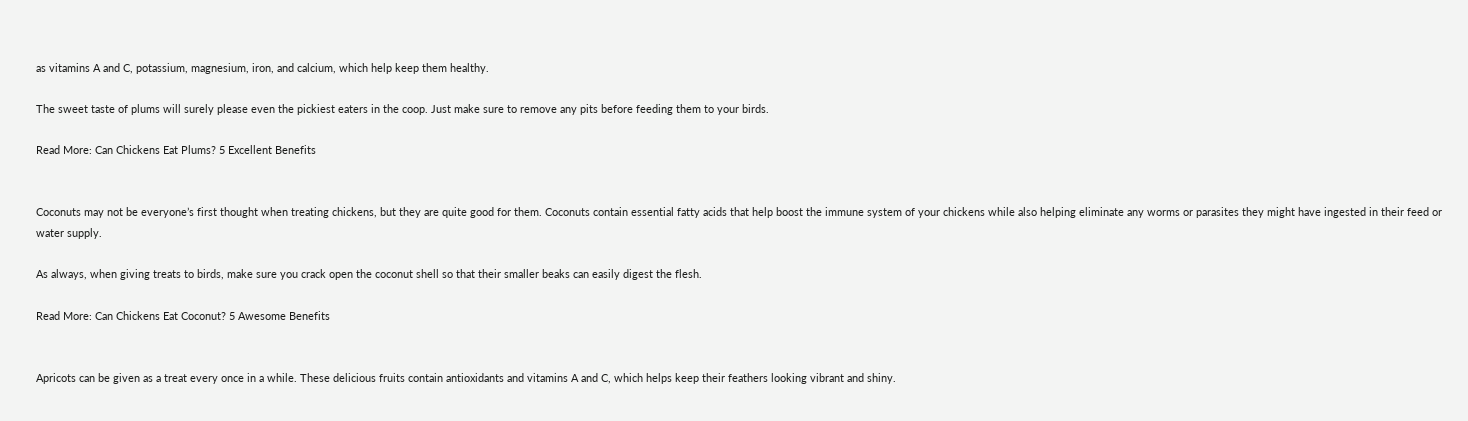as vitamins A and C, potassium, magnesium, iron, and calcium, which help keep them healthy.

The sweet taste of plums will surely please even the pickiest eaters in the coop. Just make sure to remove any pits before feeding them to your birds.

Read More: Can Chickens Eat Plums? 5 Excellent Benefits


Coconuts may not be everyone’s first thought when treating chickens, but they are quite good for them. Coconuts contain essential fatty acids that help boost the immune system of your chickens while also helping eliminate any worms or parasites they might have ingested in their feed or water supply.

As always, when giving treats to birds, make sure you crack open the coconut shell so that their smaller beaks can easily digest the flesh.

Read More: Can Chickens Eat Coconut? 5 Awesome Benefits


Apricots can be given as a treat every once in a while. These delicious fruits contain antioxidants and vitamins A and C, which helps keep their feathers looking vibrant and shiny.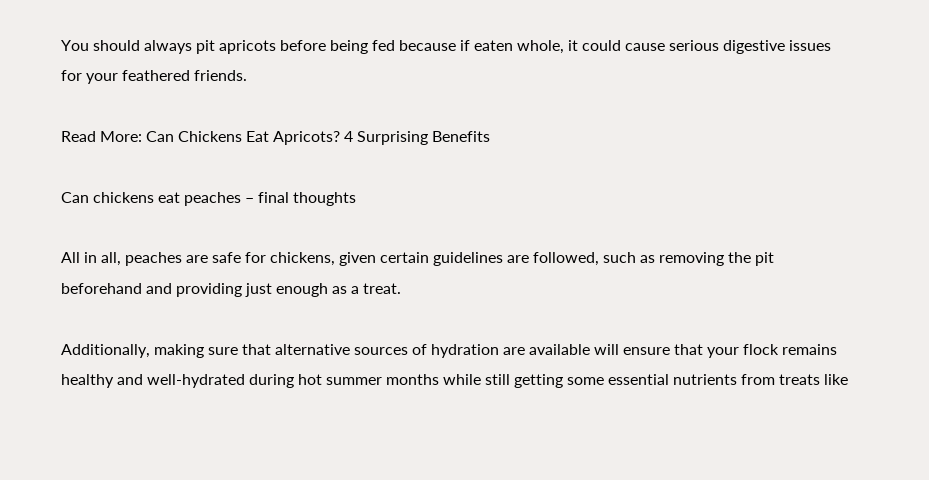You should always pit apricots before being fed because if eaten whole, it could cause serious digestive issues for your feathered friends.

Read More: Can Chickens Eat Apricots? 4 Surprising Benefits

Can chickens eat peaches – final thoughts

All in all, peaches are safe for chickens, given certain guidelines are followed, such as removing the pit beforehand and providing just enough as a treat.

Additionally, making sure that alternative sources of hydration are available will ensure that your flock remains healthy and well-hydrated during hot summer months while still getting some essential nutrients from treats like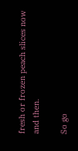fresh or frozen peach slices now and then.

So go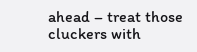ahead – treat those cluckers with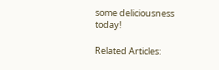some deliciousness today!

Related Articles: